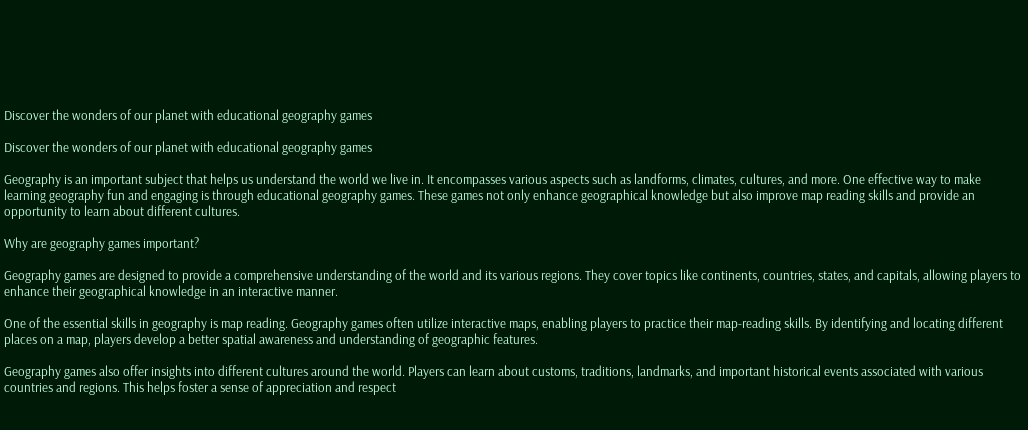Discover the wonders of our planet with educational geography games

Discover the wonders of our planet with educational geography games

Geography is an important subject that helps us understand the world we live in. It encompasses various aspects such as landforms, climates, cultures, and more. One effective way to make learning geography fun and engaging is through educational geography games. These games not only enhance geographical knowledge but also improve map reading skills and provide an opportunity to learn about different cultures.

Why are geography games important?

Geography games are designed to provide a comprehensive understanding of the world and its various regions. They cover topics like continents, countries, states, and capitals, allowing players to enhance their geographical knowledge in an interactive manner.

One of the essential skills in geography is map reading. Geography games often utilize interactive maps, enabling players to practice their map-reading skills. By identifying and locating different places on a map, players develop a better spatial awareness and understanding of geographic features.

Geography games also offer insights into different cultures around the world. Players can learn about customs, traditions, landmarks, and important historical events associated with various countries and regions. This helps foster a sense of appreciation and respect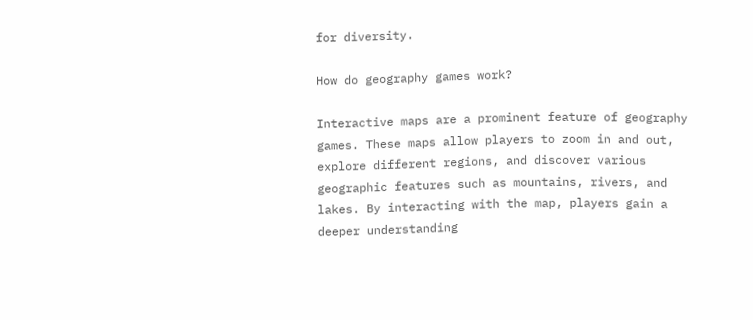for diversity.

How do geography games work?

Interactive maps are a prominent feature of geography games. These maps allow players to zoom in and out, explore different regions, and discover various geographic features such as mountains, rivers, and lakes. By interacting with the map, players gain a deeper understanding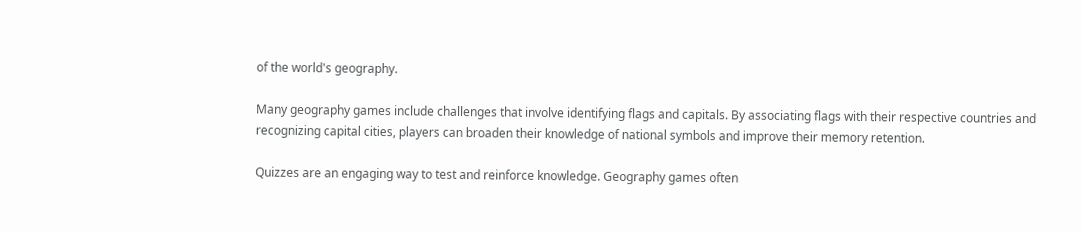of the world's geography.

Many geography games include challenges that involve identifying flags and capitals. By associating flags with their respective countries and recognizing capital cities, players can broaden their knowledge of national symbols and improve their memory retention.

Quizzes are an engaging way to test and reinforce knowledge. Geography games often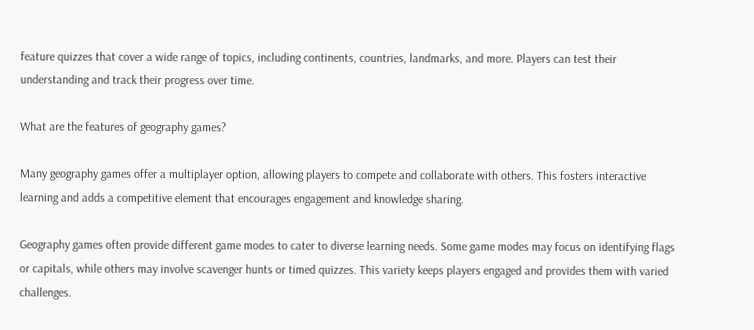feature quizzes that cover a wide range of topics, including continents, countries, landmarks, and more. Players can test their understanding and track their progress over time.

What are the features of geography games?

Many geography games offer a multiplayer option, allowing players to compete and collaborate with others. This fosters interactive learning and adds a competitive element that encourages engagement and knowledge sharing.

Geography games often provide different game modes to cater to diverse learning needs. Some game modes may focus on identifying flags or capitals, while others may involve scavenger hunts or timed quizzes. This variety keeps players engaged and provides them with varied challenges.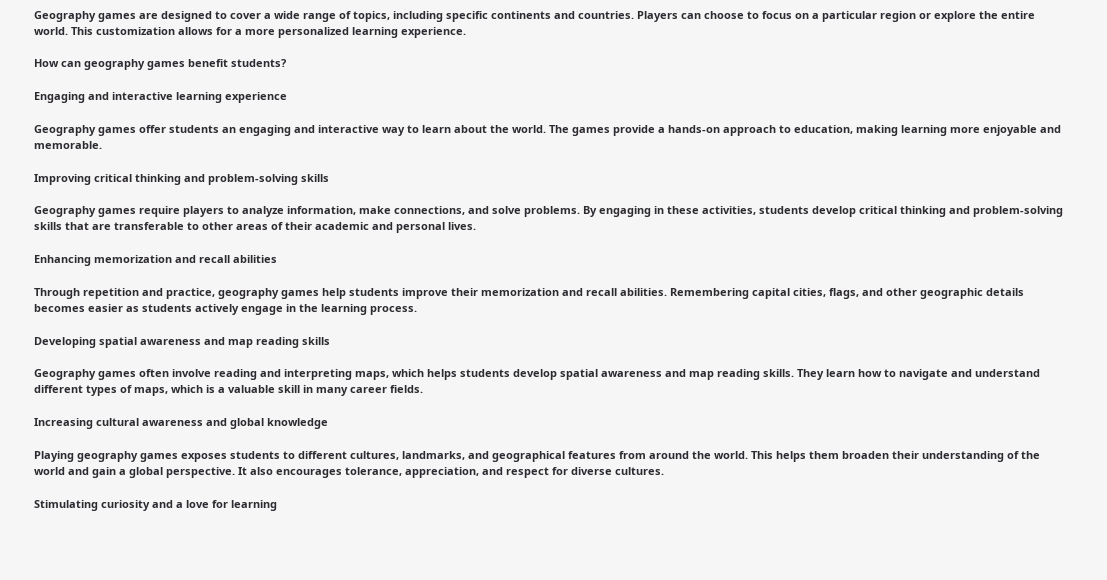Geography games are designed to cover a wide range of topics, including specific continents and countries. Players can choose to focus on a particular region or explore the entire world. This customization allows for a more personalized learning experience.

How can geography games benefit students?

Engaging and interactive learning experience

Geography games offer students an engaging and interactive way to learn about the world. The games provide a hands-on approach to education, making learning more enjoyable and memorable.

Improving critical thinking and problem-solving skills

Geography games require players to analyze information, make connections, and solve problems. By engaging in these activities, students develop critical thinking and problem-solving skills that are transferable to other areas of their academic and personal lives.

Enhancing memorization and recall abilities

Through repetition and practice, geography games help students improve their memorization and recall abilities. Remembering capital cities, flags, and other geographic details becomes easier as students actively engage in the learning process.

Developing spatial awareness and map reading skills

Geography games often involve reading and interpreting maps, which helps students develop spatial awareness and map reading skills. They learn how to navigate and understand different types of maps, which is a valuable skill in many career fields.

Increasing cultural awareness and global knowledge

Playing geography games exposes students to different cultures, landmarks, and geographical features from around the world. This helps them broaden their understanding of the world and gain a global perspective. It also encourages tolerance, appreciation, and respect for diverse cultures.

Stimulating curiosity and a love for learning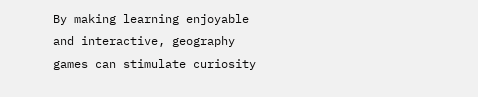By making learning enjoyable and interactive, geography games can stimulate curiosity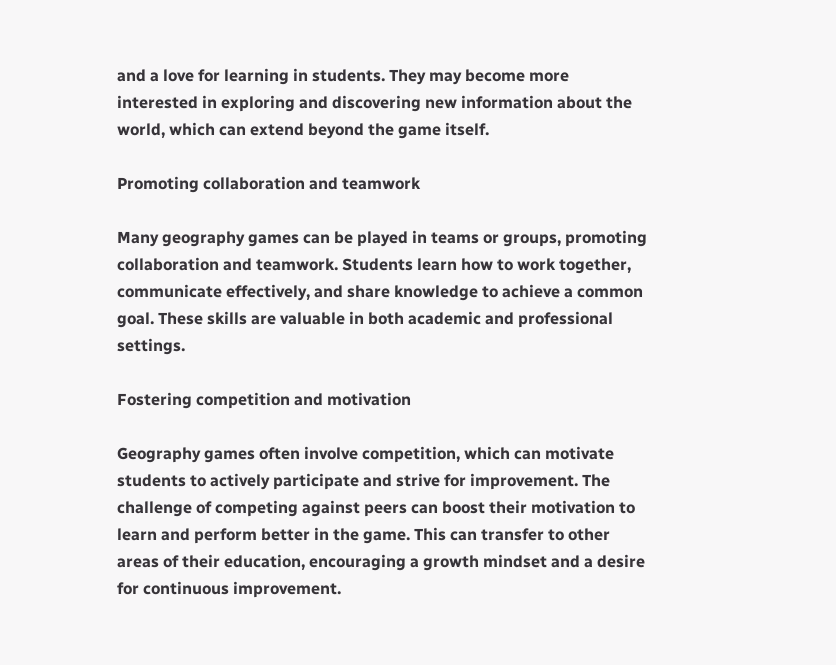and a love for learning in students. They may become more interested in exploring and discovering new information about the world, which can extend beyond the game itself.

Promoting collaboration and teamwork

Many geography games can be played in teams or groups, promoting collaboration and teamwork. Students learn how to work together, communicate effectively, and share knowledge to achieve a common goal. These skills are valuable in both academic and professional settings.

Fostering competition and motivation

Geography games often involve competition, which can motivate students to actively participate and strive for improvement. The challenge of competing against peers can boost their motivation to learn and perform better in the game. This can transfer to other areas of their education, encouraging a growth mindset and a desire for continuous improvement.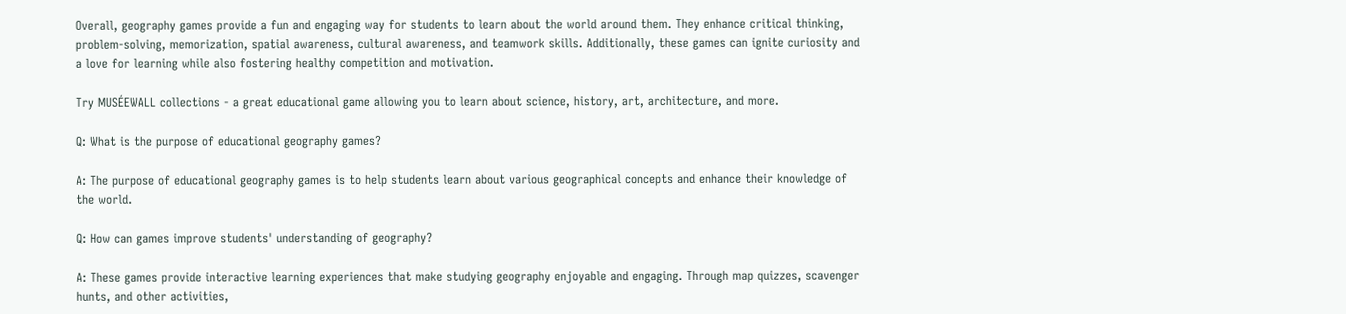Overall, geography games provide a fun and engaging way for students to learn about the world around them. They enhance critical thinking, problem-solving, memorization, spatial awareness, cultural awareness, and teamwork skills. Additionally, these games can ignite curiosity and a love for learning while also fostering healthy competition and motivation.

Try MUSÉEWALL collections - a great educational game allowing you to learn about science, history, art, architecture, and more.

Q: What is the purpose of educational geography games?

A: The purpose of educational geography games is to help students learn about various geographical concepts and enhance their knowledge of the world.

Q: How can games improve students' understanding of geography?

A: These games provide interactive learning experiences that make studying geography enjoyable and engaging. Through map quizzes, scavenger hunts, and other activities,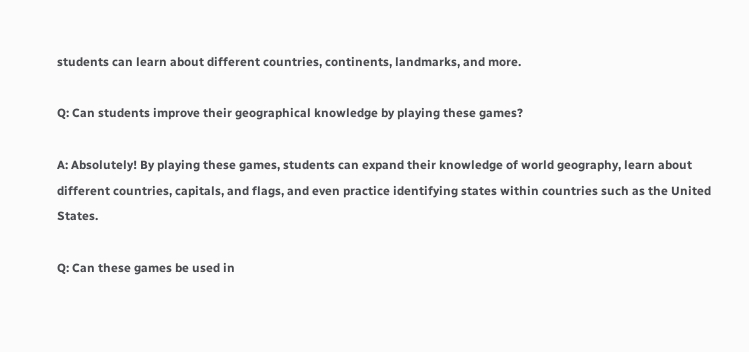students can learn about different countries, continents, landmarks, and more.

Q: Can students improve their geographical knowledge by playing these games?

A: Absolutely! By playing these games, students can expand their knowledge of world geography, learn about different countries, capitals, and flags, and even practice identifying states within countries such as the United States.

Q: Can these games be used in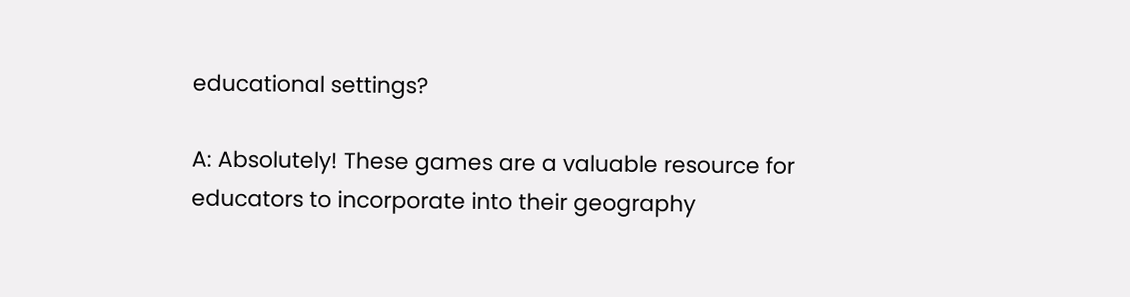educational settings?

A: Absolutely! These games are a valuable resource for educators to incorporate into their geography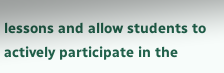lessons and allow students to actively participate in the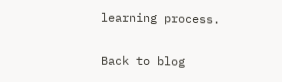learning process.

Back to blog